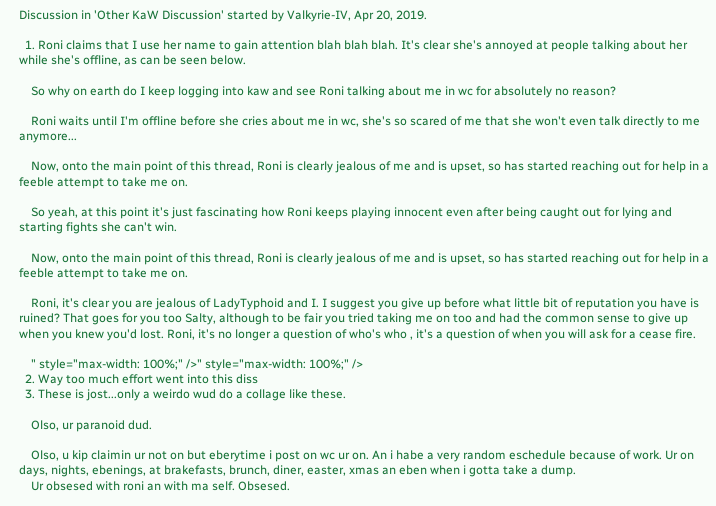Discussion in 'Other KaW Discussion' started by Valkyrie-IV, Apr 20, 2019.

  1. Roni claims that I use her name to gain attention blah blah blah. It's clear she's annoyed at people talking about her while she's offline, as can be seen below.

    So why on earth do I keep logging into kaw and see Roni talking about me in wc for absolutely no reason?

    Roni waits until I'm offline before she cries about me in wc, she's so scared of me that she won't even talk directly to me anymore...

    Now, onto the main point of this thread, Roni is clearly jealous of me and is upset, so has started reaching out for help in a feeble attempt to take me on.

    So yeah, at this point it's just fascinating how Roni keeps playing innocent even after being caught out for lying and starting fights she can't win.

    Now, onto the main point of this thread, Roni is clearly jealous of me and is upset, so has started reaching out for help in a feeble attempt to take me on.

    Roni, it's clear you are jealous of LadyTyphoid and I. I suggest you give up before what little bit of reputation you have is ruined? That goes for you too Salty, although to be fair you tried taking me on too and had the common sense to give up when you knew you'd lost. Roni, it's no longer a question of who's who , it's a question of when you will ask for a cease fire.

    " style="max-width: 100%;" />" style="max-width: 100%;" />
  2. Way too much effort went into this diss
  3. These is jost...only a weirdo wud do a collage like these.

    Olso, ur paranoid dud.

    Olso, u kip claimin ur not on but eberytime i post on wc ur on. An i habe a very random eschedule because of work. Ur on days, nights, ebenings, at brakefasts, brunch, diner, easter, xmas an eben when i gotta take a dump.
    Ur obsesed with roni an with ma self. Obsesed.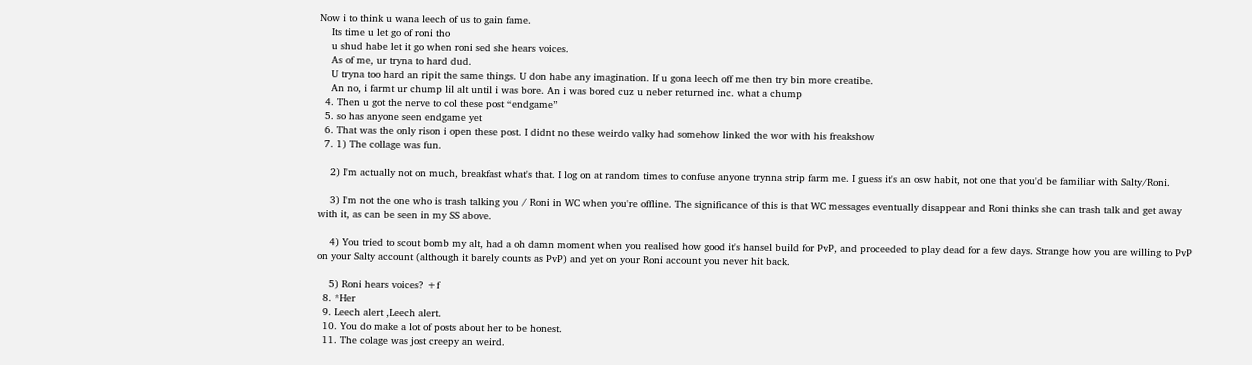Now i to think u wana leech of us to gain fame.
    Its time u let go of roni tho
    u shud habe let it go when roni sed she hears voices.
    As of me, ur tryna to hard dud.
    U tryna too hard an ripit the same things. U don habe any imagination. If u gona leech off me then try bin more creatibe.
    An no, i farmt ur chump lil alt until i was bore. An i was bored cuz u neber returned inc. what a chump
  4. Then u got the nerve to col these post “endgame”
  5. so has anyone seen endgame yet
  6. That was the only rison i open these post. I didnt no these weirdo valky had somehow linked the wor with his freakshow
  7. 1) The collage was fun.

    2) I'm actually not on much, breakfast what's that. I log on at random times to confuse anyone trynna strip farm me. I guess it's an osw habit, not one that you'd be familiar with Salty/Roni.

    3) I'm not the one who is trash talking you / Roni in WC when you're offline. The significance of this is that WC messages eventually disappear and Roni thinks she can trash talk and get away with it, as can be seen in my SS above.

    4) You tried to scout bomb my alt, had a oh damn moment when you realised how good it's hansel build for PvP, and proceeded to play dead for a few days. Strange how you are willing to PvP on your Salty account (although it barely counts as PvP) and yet on your Roni account you never hit back.

    5) Roni hears voices? +f
  8. *Her
  9. Leech alert ,Leech alert.
  10. You do make a lot of posts about her to be honest.
  11. The colage was jost creepy an weird.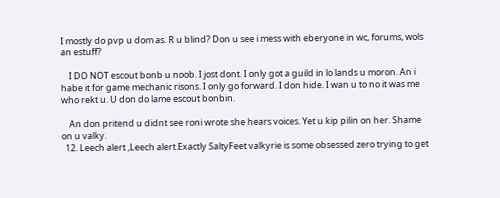I mostly do pvp u dom as. R u blind? Don u see i mess with eberyone in wc, forums, wols an estuff?

    I DO NOT escout bonb u noob. I jost dont. I only got a guild in lo lands u moron. An i habe it for game mechanic risons. I only go forward. I don hide. I wan u to no it was me who rekt u. U don do lame escout bonbin.

    An don pritend u didnt see roni wrote she hears voices. Yet u kip pilin on her. Shame on u valky.
  12. Leech alert ,Leech alert.Exactly SaltyFeet valkyrie is some obsessed zero trying to get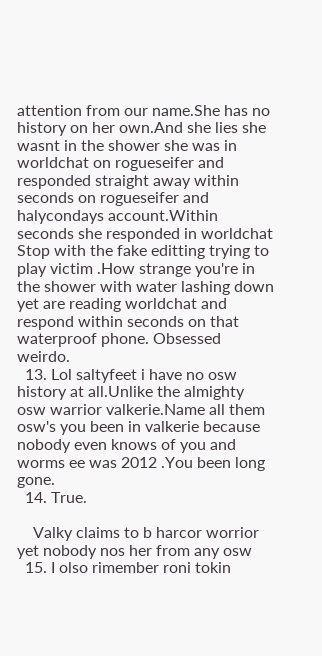attention from our name.She has no history on her own.And she lies she wasnt in the shower she was in worldchat on rogueseifer and responded straight away within seconds on rogueseifer and halycondays account.Within seconds she responded in worldchat Stop with the fake editting trying to play victim .How strange you're in the shower with water lashing down yet are reading worldchat and respond within seconds on that waterproof phone. Obsessed weirdo.
  13. Lol saltyfeet i have no osw history at all.Unlike the almighty osw warrior valkerie.Name all them osw's you been in valkerie because nobody even knows of you and worms ee was 2012 .You been long gone.
  14. True.

    Valky claims to b harcor worrior yet nobody nos her from any osw
  15. I olso rimember roni tokin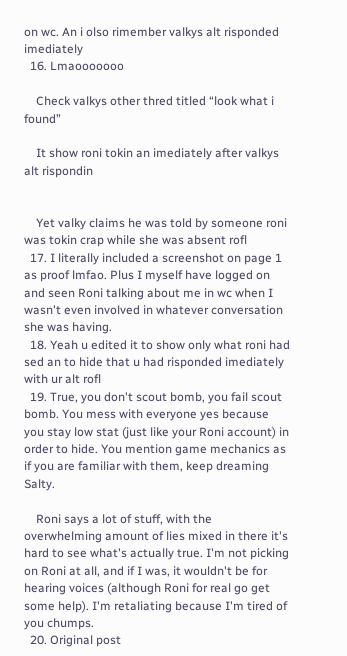on wc. An i olso rimember valkys alt risponded imediately
  16. Lmaooooooo

    Check valkys other thred titled “look what i found”

    It show roni tokin an imediately after valkys alt rispondin


    Yet valky claims he was told by someone roni was tokin crap while she was absent rofl
  17. I literally included a screenshot on page 1 as proof lmfao. Plus I myself have logged on and seen Roni talking about me in wc when I wasn't even involved in whatever conversation she was having.
  18. Yeah u edited it to show only what roni had sed an to hide that u had risponded imediately with ur alt rofl
  19. True, you don't scout bomb, you fail scout bomb. You mess with everyone yes because you stay low stat (just like your Roni account) in order to hide. You mention game mechanics as if you are familiar with them, keep dreaming Salty.

    Roni says a lot of stuff, with the overwhelming amount of lies mixed in there it's hard to see what's actually true. I'm not picking on Roni at all, and if I was, it wouldn't be for hearing voices (although Roni for real go get some help). I'm retaliating because I'm tired of you chumps.
  20. Original post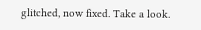glitched, now fixed. Take a look.